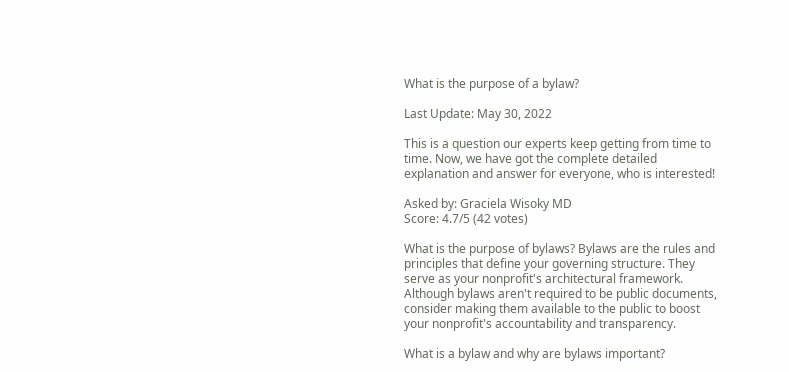What is the purpose of a bylaw?

Last Update: May 30, 2022

This is a question our experts keep getting from time to time. Now, we have got the complete detailed explanation and answer for everyone, who is interested!

Asked by: Graciela Wisoky MD
Score: 4.7/5 (42 votes)

What is the purpose of bylaws? Bylaws are the rules and principles that define your governing structure. They serve as your nonprofit's architectural framework. Although bylaws aren't required to be public documents, consider making them available to the public to boost your nonprofit's accountability and transparency.

What is a bylaw and why are bylaws important?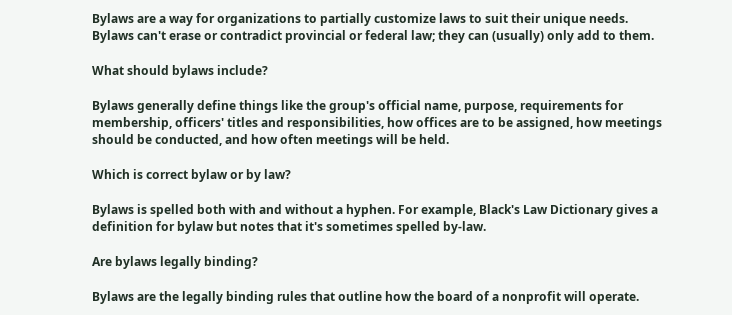Bylaws are a way for organizations to partially customize laws to suit their unique needs. Bylaws can't erase or contradict provincial or federal law; they can (usually) only add to them.

What should bylaws include?

Bylaws generally define things like the group's official name, purpose, requirements for membership, officers' titles and responsibilities, how offices are to be assigned, how meetings should be conducted, and how often meetings will be held.

Which is correct bylaw or by law?

Bylaws is spelled both with and without a hyphen. For example, Black's Law Dictionary gives a definition for bylaw but notes that it's sometimes spelled by-law.

Are bylaws legally binding?

Bylaws are the legally binding rules that outline how the board of a nonprofit will operate.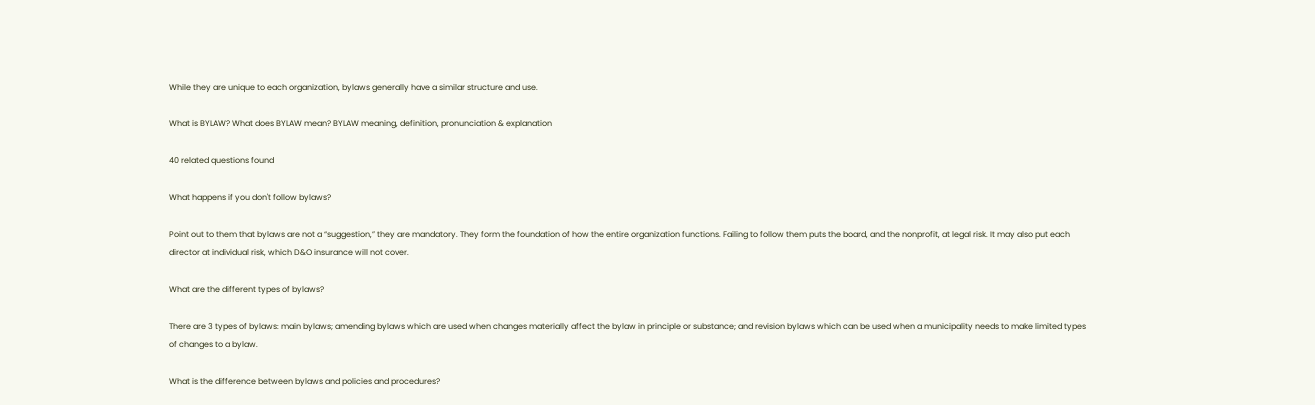While they are unique to each organization, bylaws generally have a similar structure and use.

What is BYLAW? What does BYLAW mean? BYLAW meaning, definition, pronunciation & explanation

40 related questions found

What happens if you don't follow bylaws?

Point out to them that bylaws are not a “suggestion,” they are mandatory. They form the foundation of how the entire organization functions. Failing to follow them puts the board, and the nonprofit, at legal risk. It may also put each director at individual risk, which D&O insurance will not cover.

What are the different types of bylaws?

There are 3 types of bylaws: main bylaws; amending bylaws which are used when changes materially affect the bylaw in principle or substance; and revision bylaws which can be used when a municipality needs to make limited types of changes to a bylaw.

What is the difference between bylaws and policies and procedures?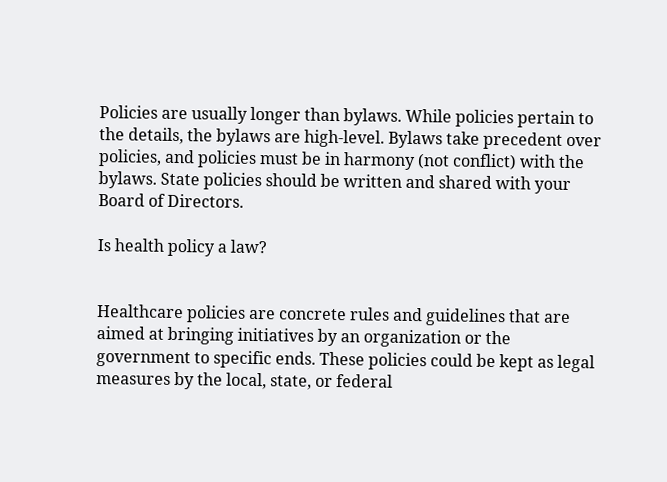Policies are usually longer than bylaws. While policies pertain to the details, the bylaws are high-level. Bylaws take precedent over policies, and policies must be in harmony (not conflict) with the bylaws. State policies should be written and shared with your Board of Directors.

Is health policy a law?


Healthcare policies are concrete rules and guidelines that are aimed at bringing initiatives by an organization or the government to specific ends. These policies could be kept as legal measures by the local, state, or federal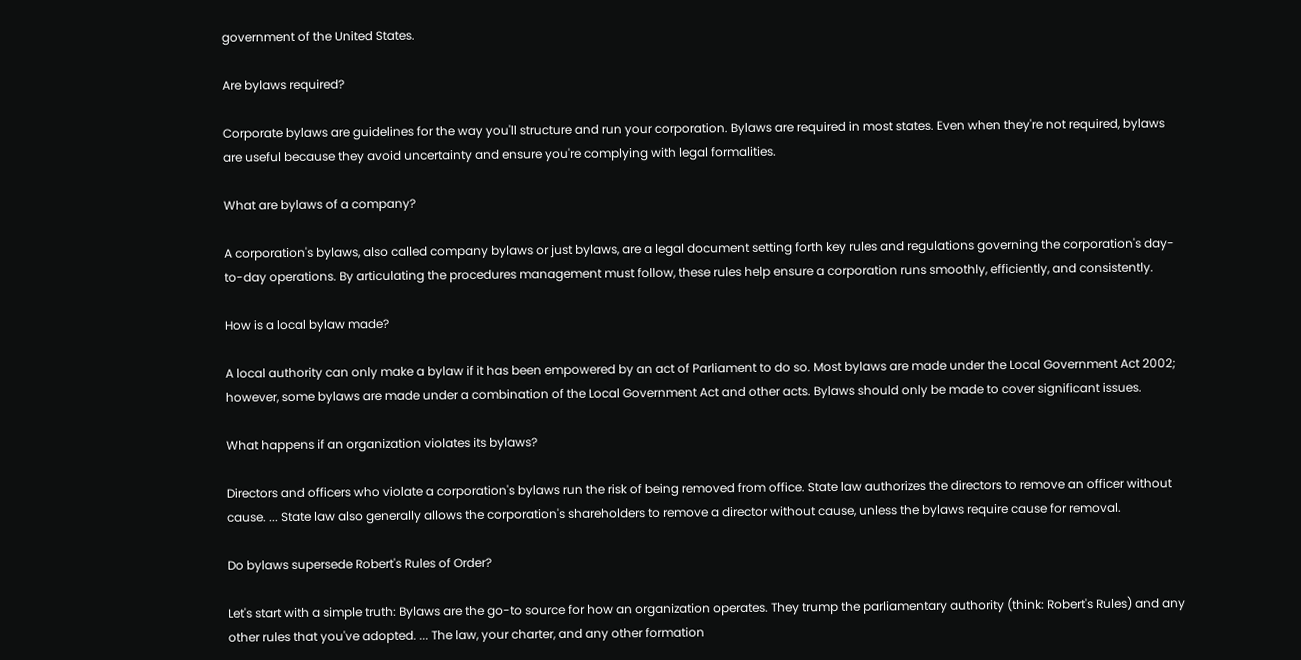government of the United States.

Are bylaws required?

Corporate bylaws are guidelines for the way you'll structure and run your corporation. Bylaws are required in most states. Even when they're not required, bylaws are useful because they avoid uncertainty and ensure you're complying with legal formalities.

What are bylaws of a company?

A corporation's bylaws, also called company bylaws or just bylaws, are a legal document setting forth key rules and regulations governing the corporation's day-to-day operations. By articulating the procedures management must follow, these rules help ensure a corporation runs smoothly, efficiently, and consistently.

How is a local bylaw made?

A local authority can only make a bylaw if it has been empowered by an act of Parliament to do so. Most bylaws are made under the Local Government Act 2002; however, some bylaws are made under a combination of the Local Government Act and other acts. Bylaws should only be made to cover significant issues.

What happens if an organization violates its bylaws?

Directors and officers who violate a corporation's bylaws run the risk of being removed from office. State law authorizes the directors to remove an officer without cause. ... State law also generally allows the corporation's shareholders to remove a director without cause, unless the bylaws require cause for removal.

Do bylaws supersede Robert's Rules of Order?

Let's start with a simple truth: Bylaws are the go-to source for how an organization operates. They trump the parliamentary authority (think: Robert's Rules) and any other rules that you've adopted. ... The law, your charter, and any other formation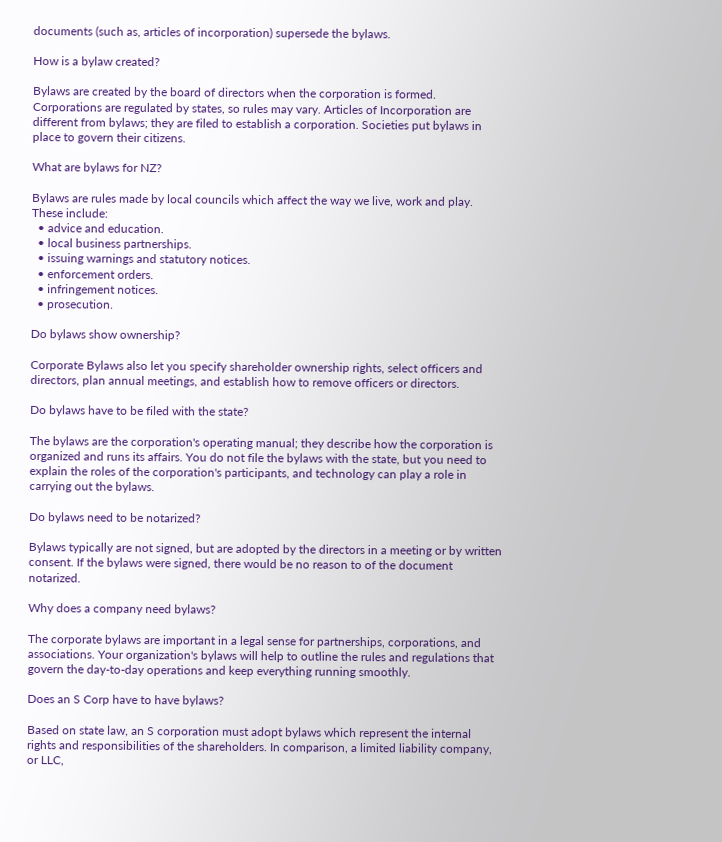documents (such as, articles of incorporation) supersede the bylaws.

How is a bylaw created?

Bylaws are created by the board of directors when the corporation is formed. Corporations are regulated by states, so rules may vary. Articles of Incorporation are different from bylaws; they are filed to establish a corporation. Societies put bylaws in place to govern their citizens.

What are bylaws for NZ?

Bylaws are rules made by local councils which affect the way we live, work and play.
These include:
  • advice and education.
  • local business partnerships.
  • issuing warnings and statutory notices.
  • enforcement orders.
  • infringement notices.
  • prosecution.

Do bylaws show ownership?

Corporate Bylaws also let you specify shareholder ownership rights, select officers and directors, plan annual meetings, and establish how to remove officers or directors.

Do bylaws have to be filed with the state?

The bylaws are the corporation's operating manual; they describe how the corporation is organized and runs its affairs. You do not file the bylaws with the state, but you need to explain the roles of the corporation's participants, and technology can play a role in carrying out the bylaws.

Do bylaws need to be notarized?

Bylaws typically are not signed, but are adopted by the directors in a meeting or by written consent. If the bylaws were signed, there would be no reason to of the document notarized.

Why does a company need bylaws?

The corporate bylaws are important in a legal sense for partnerships, corporations, and associations. Your organization's bylaws will help to outline the rules and regulations that govern the day-to-day operations and keep everything running smoothly.

Does an S Corp have to have bylaws?

Based on state law, an S corporation must adopt bylaws which represent the internal rights and responsibilities of the shareholders. In comparison, a limited liability company, or LLC,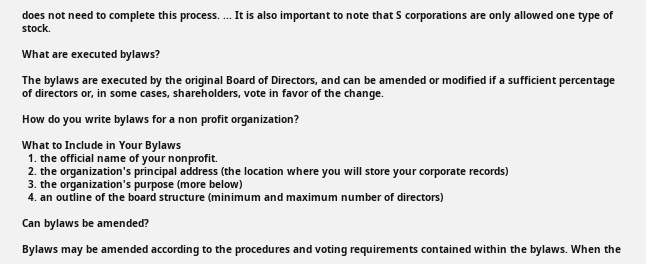does not need to complete this process. ... It is also important to note that S corporations are only allowed one type of stock.

What are executed bylaws?

The bylaws are executed by the original Board of Directors, and can be amended or modified if a sufficient percentage of directors or, in some cases, shareholders, vote in favor of the change.

How do you write bylaws for a non profit organization?

What to Include in Your Bylaws
  1. the official name of your nonprofit.
  2. the organization's principal address (the location where you will store your corporate records)
  3. the organization's purpose (more below)
  4. an outline of the board structure (minimum and maximum number of directors)

Can bylaws be amended?

Bylaws may be amended according to the procedures and voting requirements contained within the bylaws. When the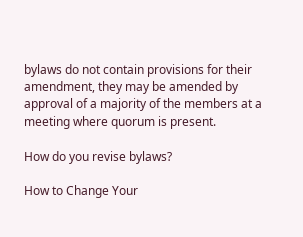bylaws do not contain provisions for their amendment, they may be amended by approval of a majority of the members at a meeting where quorum is present.

How do you revise bylaws?

How to Change Your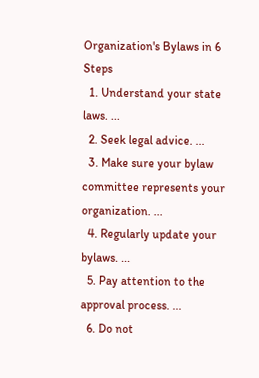Organization's Bylaws in 6 Steps
  1. Understand your state laws. ...
  2. Seek legal advice. ...
  3. Make sure your bylaw committee represents your organization. ...
  4. Regularly update your bylaws. ...
  5. Pay attention to the approval process. ...
  6. Do not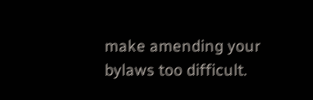make amending your bylaws too difficult.